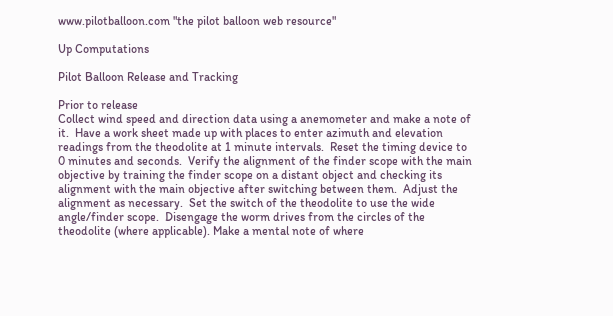www.pilotballoon.com "the pilot balloon web resource"

Up Computations

Pilot Balloon Release and Tracking

Prior to release
Collect wind speed and direction data using a anemometer and make a note of it.  Have a work sheet made up with places to enter azimuth and elevation readings from the theodolite at 1 minute intervals.  Reset the timing device to 0 minutes and seconds.  Verify the alignment of the finder scope with the main objective by training the finder scope on a distant object and checking its alignment with the main objective after switching between them.  Adjust the alignment as necessary.  Set the switch of the theodolite to use the wide angle/finder scope.  Disengage the worm drives from the circles of the theodolite (where applicable). Make a mental note of where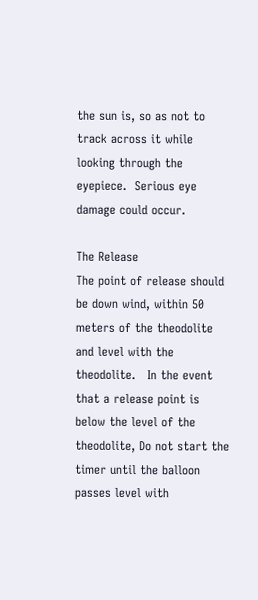the sun is, so as not to track across it while looking through the eyepiece.  Serious eye damage could occur.

The Release
The point of release should be down wind, within 50 meters of the theodolite and level with the theodolite.   In the event that a release point is below the level of the theodolite, Do not start the timer until the balloon passes level with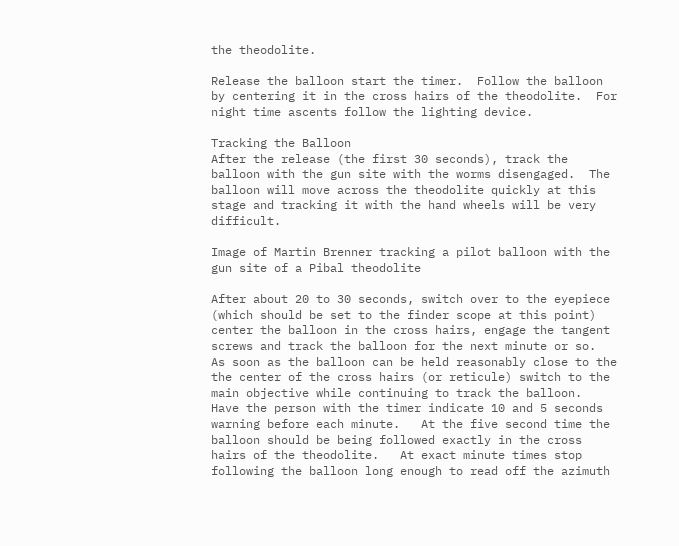the theodolite.

Release the balloon start the timer.  Follow the balloon by centering it in the cross hairs of the theodolite.  For night time ascents follow the lighting device.

Tracking the Balloon
After the release (the first 30 seconds), track the balloon with the gun site with the worms disengaged.  The balloon will move across the theodolite quickly at this stage and tracking it with the hand wheels will be very difficult.

Image of Martin Brenner tracking a pilot balloon with the gun site of a Pibal theodolite

After about 20 to 30 seconds, switch over to the eyepiece (which should be set to the finder scope at this point) center the balloon in the cross hairs, engage the tangent screws and track the balloon for the next minute or so.  As soon as the balloon can be held reasonably close to the the center of the cross hairs (or reticule) switch to the main objective while continuing to track the balloon.  Have the person with the timer indicate 10 and 5 seconds warning before each minute.   At the five second time the balloon should be being followed exactly in the cross hairs of the theodolite.   At exact minute times stop following the balloon long enough to read off the azimuth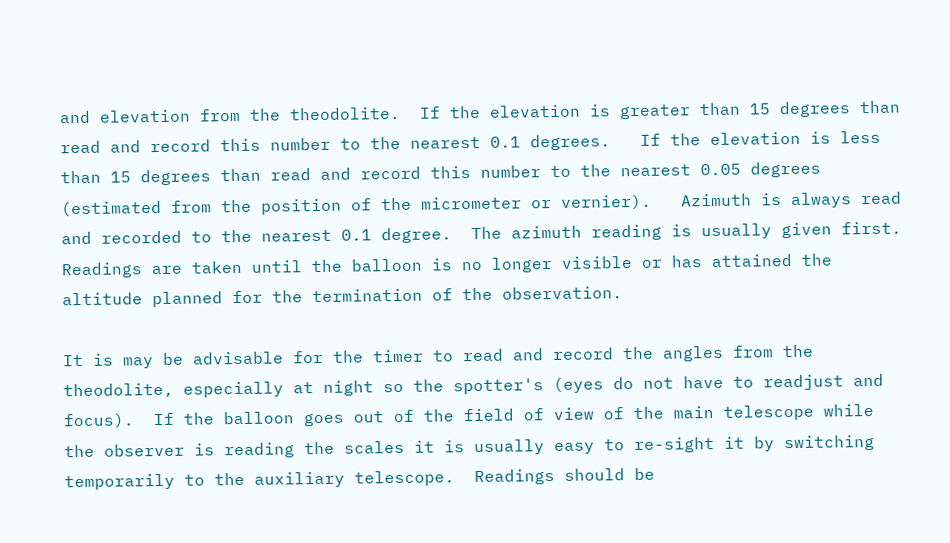and elevation from the theodolite.  If the elevation is greater than 15 degrees than read and record this number to the nearest 0.1 degrees.   If the elevation is less than 15 degrees than read and record this number to the nearest 0.05 degrees (estimated from the position of the micrometer or vernier).   Azimuth is always read and recorded to the nearest 0.1 degree.  The azimuth reading is usually given first.  Readings are taken until the balloon is no longer visible or has attained the altitude planned for the termination of the observation.

It is may be advisable for the timer to read and record the angles from the theodolite, especially at night so the spotter's (eyes do not have to readjust and focus).  If the balloon goes out of the field of view of the main telescope while the observer is reading the scales it is usually easy to re-sight it by switching temporarily to the auxiliary telescope.  Readings should be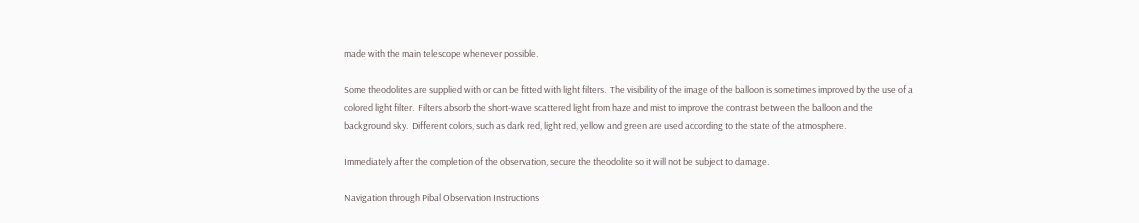made with the main telescope whenever possible.

Some theodolites are supplied with or can be fitted with light filters.  The visibility of the image of the balloon is sometimes improved by the use of a colored light filter.  Filters absorb the short-wave scattered light from haze and mist to improve the contrast between the balloon and the background sky.  Different colors, such as dark red, light red, yellow and green are used according to the state of the atmosphere.

Immediately after the completion of the observation, secure the theodolite so it will not be subject to damage.

Navigation through Pibal Observation Instructions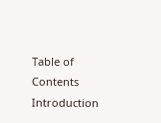Table of Contents Introduction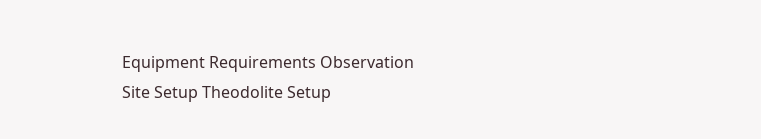Equipment Requirements Observation Site Setup Theodolite Setup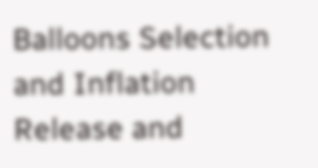Balloons Selection and Inflation Release and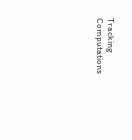Tracking Computations